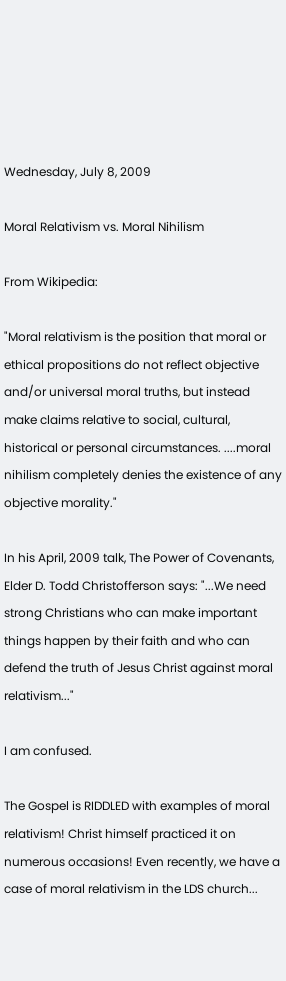Wednesday, July 8, 2009

Moral Relativism vs. Moral Nihilism

From Wikipedia:

"Moral relativism is the position that moral or ethical propositions do not reflect objective and/or universal moral truths, but instead make claims relative to social, cultural, historical or personal circumstances. ....moral nihilism completely denies the existence of any objective morality."

In his April, 2009 talk, The Power of Covenants, Elder D. Todd Christofferson says: "...We need strong Christians who can make important things happen by their faith and who can defend the truth of Jesus Christ against moral relativism..."

I am confused.

The Gospel is RIDDLED with examples of moral relativism! Christ himself practiced it on numerous occasions! Even recently, we have a case of moral relativism in the LDS church...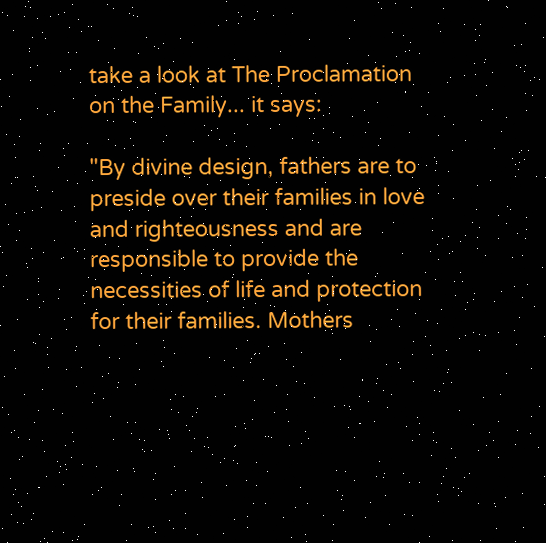take a look at The Proclamation on the Family... it says:

"By divine design, fathers are to preside over their families in love and righteousness and are responsible to provide the necessities of life and protection for their families. Mothers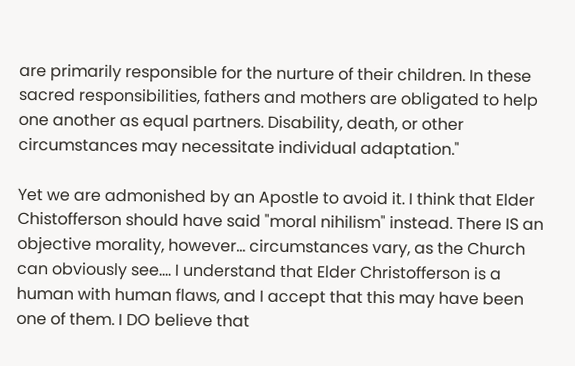are primarily responsible for the nurture of their children. In these sacred responsibilities, fathers and mothers are obligated to help one another as equal partners. Disability, death, or other circumstances may necessitate individual adaptation."

Yet we are admonished by an Apostle to avoid it. I think that Elder Chistofferson should have said "moral nihilism" instead. There IS an objective morality, however... circumstances vary, as the Church can obviously see.... I understand that Elder Christofferson is a human with human flaws, and I accept that this may have been one of them. I DO believe that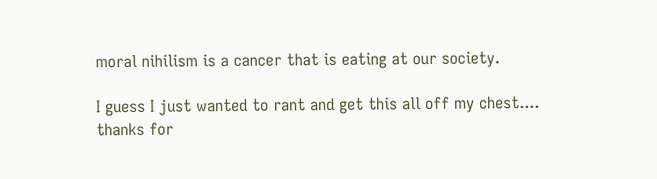moral nihilism is a cancer that is eating at our society.

I guess I just wanted to rant and get this all off my chest.... thanks for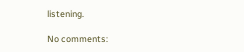listening.

No comments: